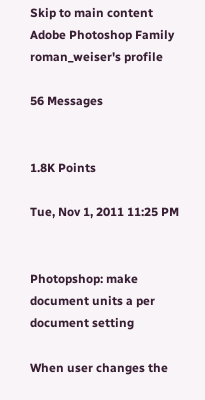Skip to main content
Adobe Photoshop Family
roman_weiser's profile

56 Messages


1.8K Points

Tue, Nov 1, 2011 11:25 PM


Photopshop: make document units a per document setting

When user changes the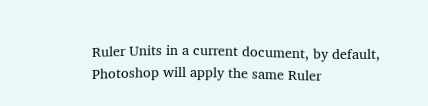Ruler Units in a current document, by default, Photoshop will apply the same Ruler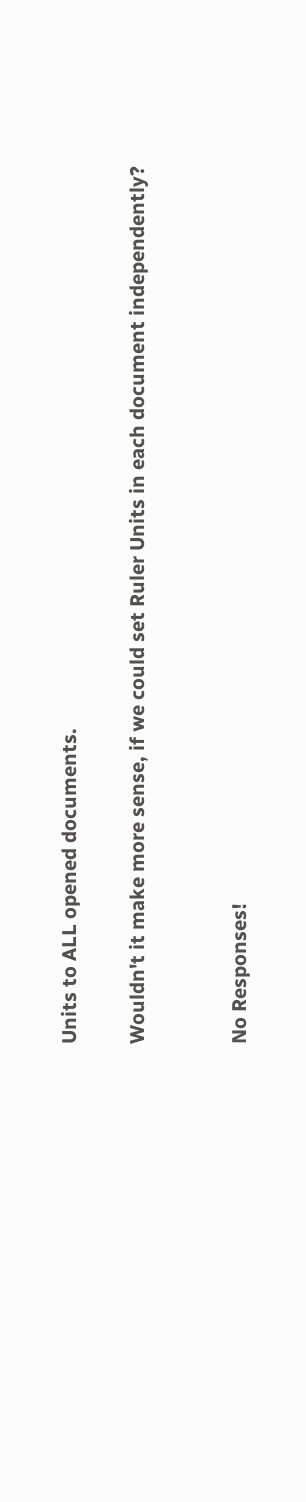Units to ALL opened documents.

Wouldn't it make more sense, if we could set Ruler Units in each document independently?


No Responses!